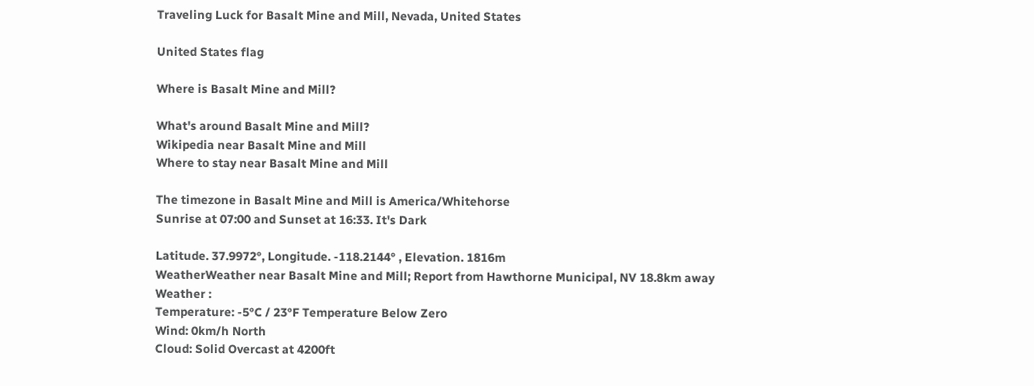Traveling Luck for Basalt Mine and Mill, Nevada, United States

United States flag

Where is Basalt Mine and Mill?

What's around Basalt Mine and Mill?
Wikipedia near Basalt Mine and Mill
Where to stay near Basalt Mine and Mill

The timezone in Basalt Mine and Mill is America/Whitehorse
Sunrise at 07:00 and Sunset at 16:33. It's Dark

Latitude. 37.9972°, Longitude. -118.2144° , Elevation. 1816m
WeatherWeather near Basalt Mine and Mill; Report from Hawthorne Municipal, NV 18.8km away
Weather :
Temperature: -5°C / 23°F Temperature Below Zero
Wind: 0km/h North
Cloud: Solid Overcast at 4200ft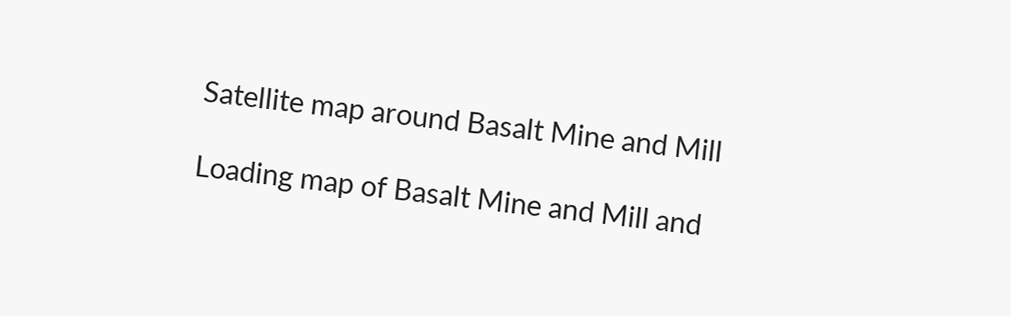Satellite map around Basalt Mine and Mill

Loading map of Basalt Mine and Mill and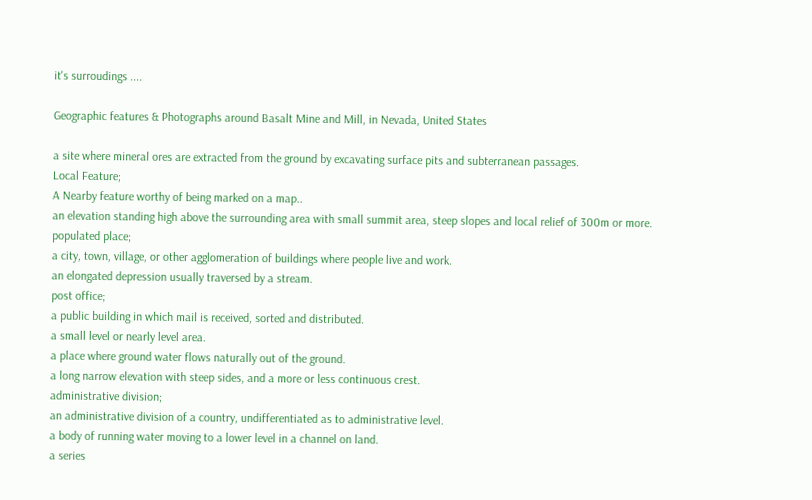it's surroudings ....

Geographic features & Photographs around Basalt Mine and Mill, in Nevada, United States

a site where mineral ores are extracted from the ground by excavating surface pits and subterranean passages.
Local Feature;
A Nearby feature worthy of being marked on a map..
an elevation standing high above the surrounding area with small summit area, steep slopes and local relief of 300m or more.
populated place;
a city, town, village, or other agglomeration of buildings where people live and work.
an elongated depression usually traversed by a stream.
post office;
a public building in which mail is received, sorted and distributed.
a small level or nearly level area.
a place where ground water flows naturally out of the ground.
a long narrow elevation with steep sides, and a more or less continuous crest.
administrative division;
an administrative division of a country, undifferentiated as to administrative level.
a body of running water moving to a lower level in a channel on land.
a series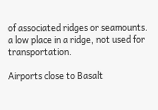of associated ridges or seamounts.
a low place in a ridge, not used for transportation.

Airports close to Basalt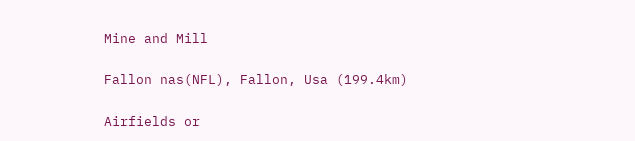Mine and Mill

Fallon nas(NFL), Fallon, Usa (199.4km)

Airfields or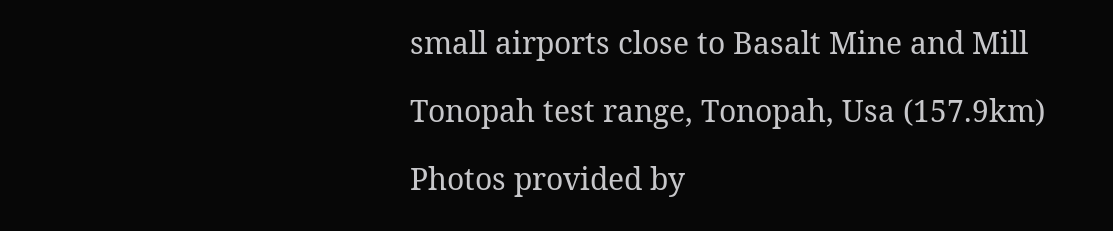small airports close to Basalt Mine and Mill

Tonopah test range, Tonopah, Usa (157.9km)

Photos provided by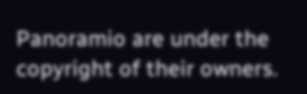Panoramio are under the copyright of their owners.